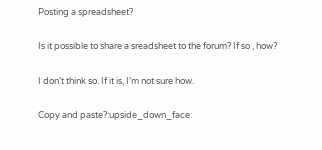Posting a spreadsheet?

Is it possible to share a sreadsheet to the forum? If so , how?

I don’t think so. If it is, I’m not sure how.

Copy and paste?:upside_down_face: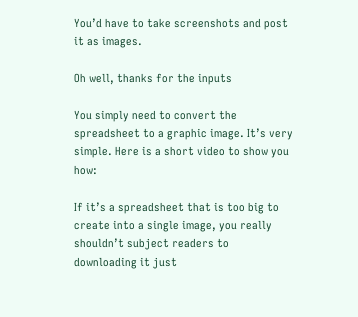You’d have to take screenshots and post it as images.

Oh well, thanks for the inputs

You simply need to convert the spreadsheet to a graphic image. It’s very simple. Here is a short video to show you how:

If it’s a spreadsheet that is too big to create into a single image, you really shouldn’t subject readers to downloading it just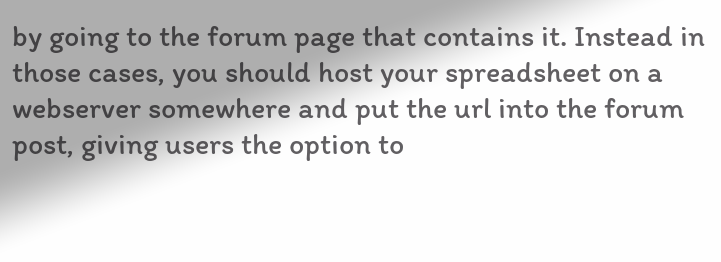by going to the forum page that contains it. Instead in those cases, you should host your spreadsheet on a webserver somewhere and put the url into the forum post, giving users the option to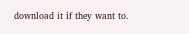download it if they want to.